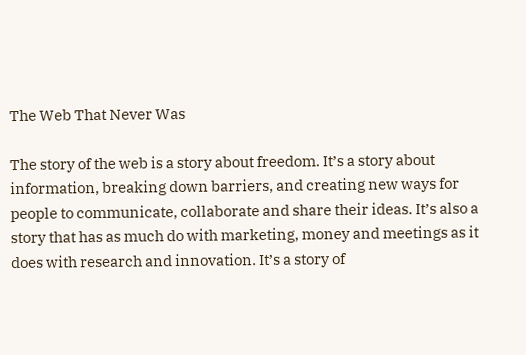The Web That Never Was

The story of the web is a story about freedom. It’s a story about information, breaking down barriers, and creating new ways for people to communicate, collaborate and share their ideas. It’s also a story that has as much do with marketing, money and meetings as it does with research and innovation. It’s a story of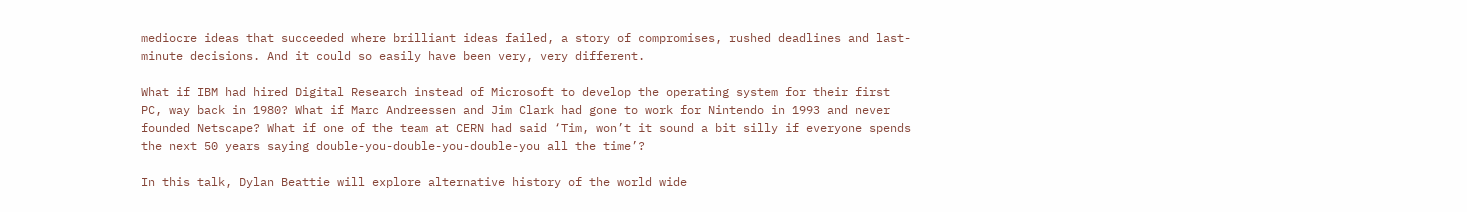mediocre ideas that succeeded where brilliant ideas failed, a story of compromises, rushed deadlines and last-minute decisions. And it could so easily have been very, very different.

What if IBM had hired Digital Research instead of Microsoft to develop the operating system for their first PC, way back in 1980? What if Marc Andreessen and Jim Clark had gone to work for Nintendo in 1993 and never founded Netscape? What if one of the team at CERN had said ‘Tim, won’t it sound a bit silly if everyone spends the next 50 years saying double-you-double-you-double-you all the time’?

In this talk, Dylan Beattie will explore alternative history of the world wide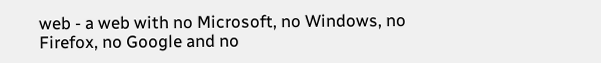web - a web with no Microsoft, no Windows, no Firefox, no Google and no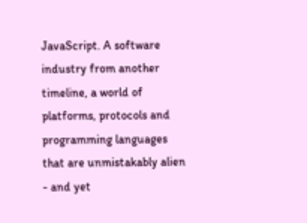JavaScript. A software industry from another timeline, a world of platforms, protocols and programming languages that are unmistakably alien - and yet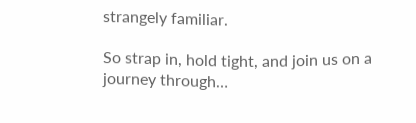strangely familiar.

So strap in, hold tight, and join us on a journey through…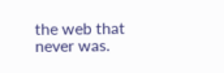the web that never was.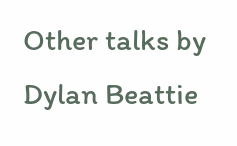Other talks by Dylan Beattie